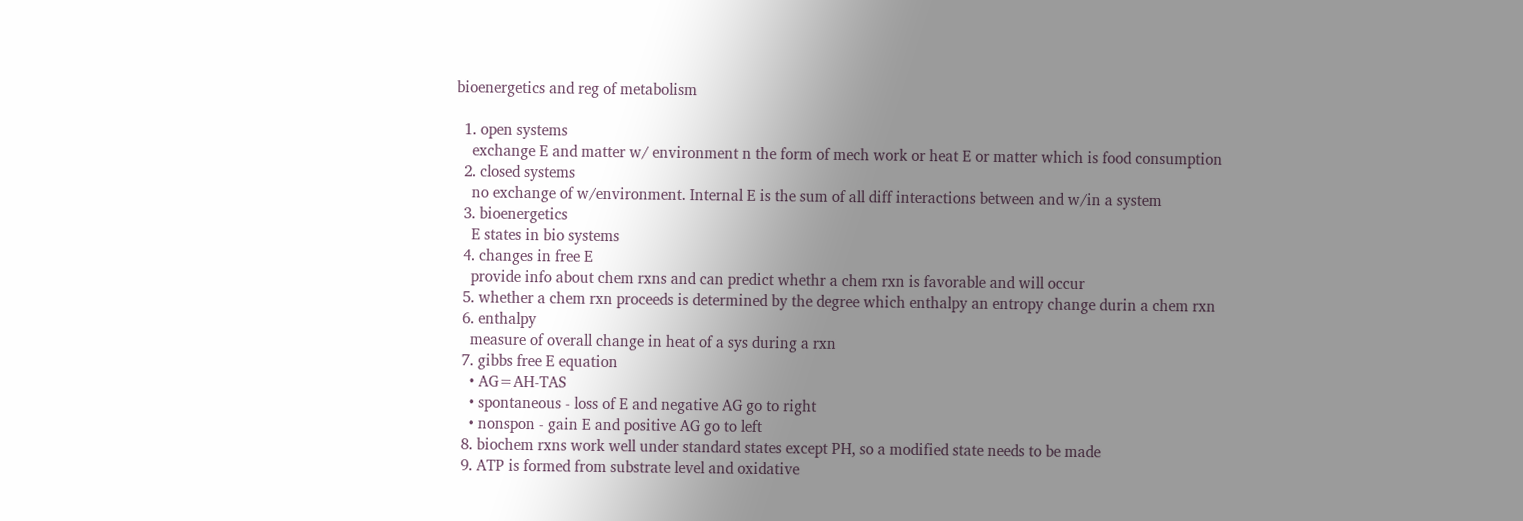bioenergetics and reg of metabolism

  1. open systems
    exchange E and matter w/ environment n the form of mech work or heat E or matter which is food consumption
  2. closed systems
    no exchange of w/environment. Internal E is the sum of all diff interactions between and w/in a system
  3. bioenergetics
    E states in bio systems
  4. changes in free E
    provide info about chem rxns and can predict whethr a chem rxn is favorable and will occur
  5. whether a chem rxn proceeds is determined by the degree which enthalpy an entropy change durin a chem rxn
  6. enthalpy
    measure of overall change in heat of a sys during a rxn
  7. gibbs free E equation
    • AG=AH-TAS
    • spontaneous - loss of E and negative AG go to right
    • nonspon - gain E and positive AG go to left
  8. biochem rxns work well under standard states except PH, so a modified state needs to be made
  9. ATP is formed from substrate level and oxidative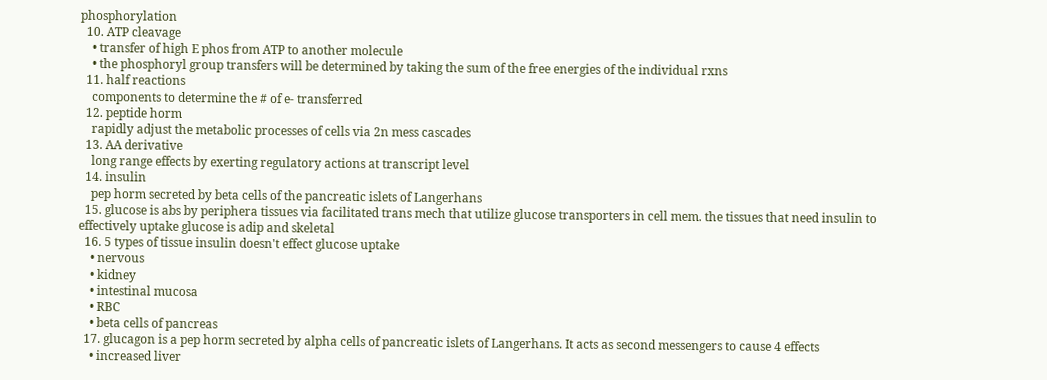phosphorylation
  10. ATP cleavage
    • transfer of high E phos from ATP to another molecule
    • the phosphoryl group transfers will be determined by taking the sum of the free energies of the individual rxns
  11. half reactions
    components to determine the # of e- transferred
  12. peptide horm
    rapidly adjust the metabolic processes of cells via 2n mess cascades
  13. AA derivative
    long range effects by exerting regulatory actions at transcript level
  14. insulin
    pep horm secreted by beta cells of the pancreatic islets of Langerhans
  15. glucose is abs by periphera tissues via facilitated trans mech that utilize glucose transporters in cell mem. the tissues that need insulin to effectively uptake glucose is adip and skeletal
  16. 5 types of tissue insulin doesn't effect glucose uptake
    • nervous
    • kidney
    • intestinal mucosa
    • RBC
    • beta cells of pancreas
  17. glucagon is a pep horm secreted by alpha cells of pancreatic islets of Langerhans. It acts as second messengers to cause 4 effects
    • increased liver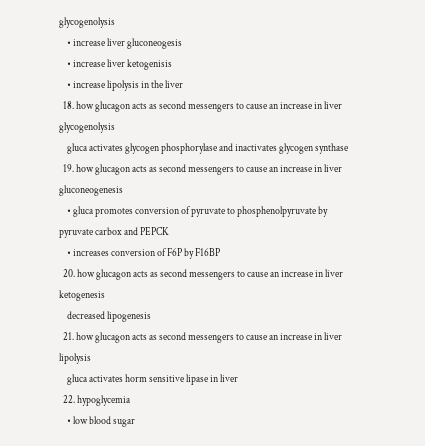glycogenolysis
    • increase liver gluconeogesis
    • increase liver ketogenisis
    • increase lipolysis in the liver
  18. how glucagon acts as second messengers to cause an increase in liver glycogenolysis
    gluca activates glycogen phosphorylase and inactivates glycogen synthase
  19. how glucagon acts as second messengers to cause an increase in liver gluconeogenesis
    • gluca promotes conversion of pyruvate to phosphenolpyruvate by pyruvate carbox and PEPCK
    • increases conversion of F6P by F16BP
  20. how glucagon acts as second messengers to cause an increase in liver ketogenesis
    decreased lipogenesis
  21. how glucagon acts as second messengers to cause an increase in liver lipolysis
    gluca activates horm sensitive lipase in liver
  22. hypoglycemia
    • low blood sugar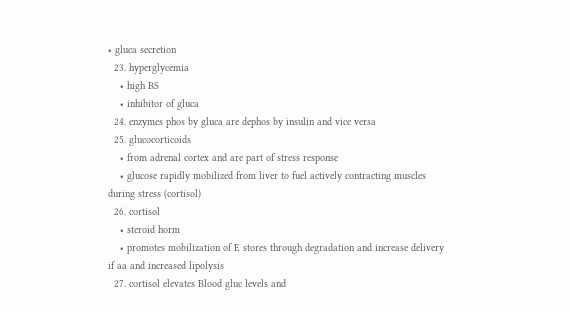• gluca secretion
  23. hyperglycemia
    • high BS
    • inhibitor of gluca
  24. enzymes phos by gluca are dephos by insulin and vice versa
  25. glucocorticoids
    • from adrenal cortex and are part of stress response
    • glucose rapidly mobilized from liver to fuel actively contracting muscles during stress (cortisol)
  26. cortisol
    • steroid horm
    • promotes mobilization of E stores through degradation and increase delivery if aa and increased lipolysis
  27. cortisol elevates Blood gluc levels and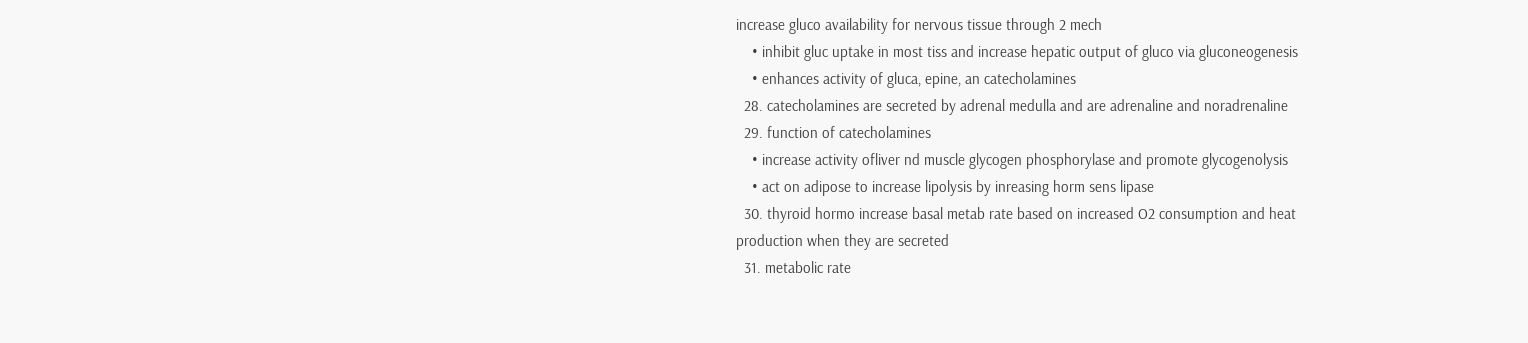increase gluco availability for nervous tissue through 2 mech
    • inhibit gluc uptake in most tiss and increase hepatic output of gluco via gluconeogenesis
    • enhances activity of gluca, epine, an catecholamines
  28. catecholamines are secreted by adrenal medulla and are adrenaline and noradrenaline
  29. function of catecholamines
    • increase activity ofliver nd muscle glycogen phosphorylase and promote glycogenolysis
    • act on adipose to increase lipolysis by inreasing horm sens lipase
  30. thyroid hormo increase basal metab rate based on increased O2 consumption and heat production when they are secreted
  31. metabolic rate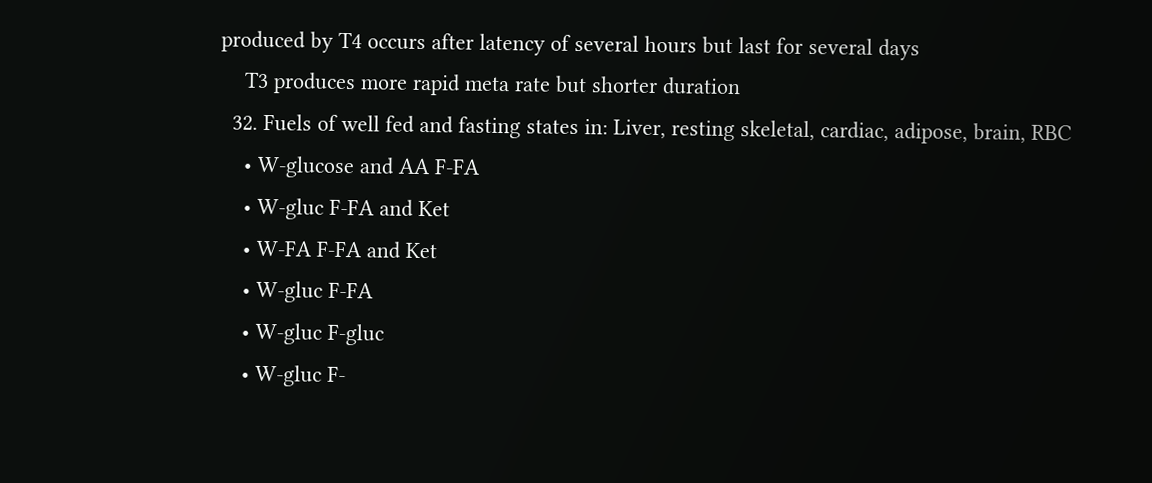produced by T4 occurs after latency of several hours but last for several days
    T3 produces more rapid meta rate but shorter duration
  32. Fuels of well fed and fasting states in: Liver, resting skeletal, cardiac, adipose, brain, RBC
    • W-glucose and AA F-FA
    • W-gluc F-FA and Ket
    • W-FA F-FA and Ket
    • W-gluc F-FA
    • W-gluc F-gluc
    • W-gluc F-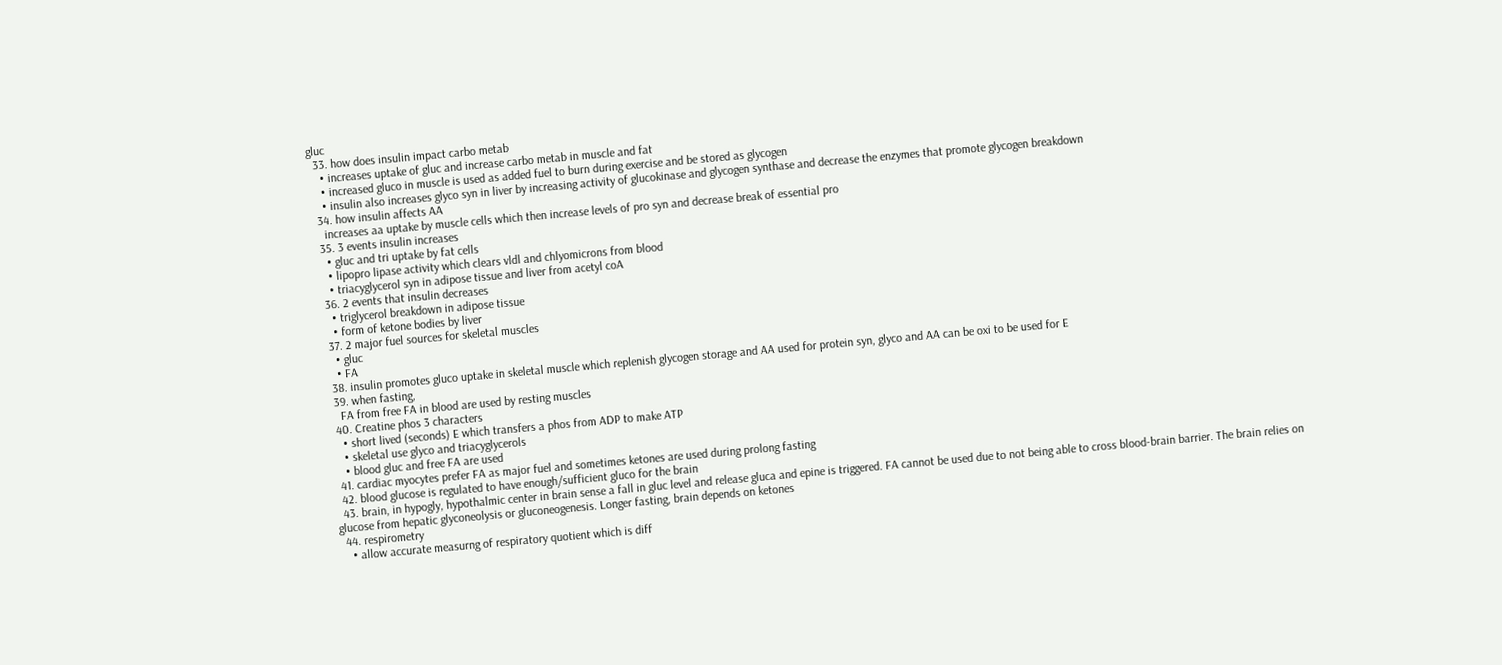gluc
  33. how does insulin impact carbo metab
    • increases uptake of gluc and increase carbo metab in muscle and fat
    • increased gluco in muscle is used as added fuel to burn during exercise and be stored as glycogen
    • insulin also increases glyco syn in liver by increasing activity of glucokinase and glycogen synthase and decrease the enzymes that promote glycogen breakdown
  34. how insulin affects AA
    increases aa uptake by muscle cells which then increase levels of pro syn and decrease break of essential pro
  35. 3 events insulin increases
    • gluc and tri uptake by fat cells
    • lipopro lipase activity which clears vldl and chlyomicrons from blood
    • triacyglycerol syn in adipose tissue and liver from acetyl coA
  36. 2 events that insulin decreases
    • triglycerol breakdown in adipose tissue
    • form of ketone bodies by liver
  37. 2 major fuel sources for skeletal muscles
    • gluc
    • FA
  38. insulin promotes gluco uptake in skeletal muscle which replenish glycogen storage and AA used for protein syn, glyco and AA can be oxi to be used for E
  39. when fasting,
    FA from free FA in blood are used by resting muscles
  40. Creatine phos 3 characters
    • short lived (seconds) E which transfers a phos from ADP to make ATP
    • skeletal use glyco and triacyglycerols
    • blood gluc and free FA are used
  41. cardiac myocytes prefer FA as major fuel and sometimes ketones are used during prolong fasting
  42. blood glucose is regulated to have enough/sufficient gluco for the brain
  43. brain, in hypogly, hypothalmic center in brain sense a fall in gluc level and release gluca and epine is triggered. FA cannot be used due to not being able to cross blood-brain barrier. The brain relies on glucose from hepatic glyconeolysis or gluconeogenesis. Longer fasting, brain depends on ketones
  44. respirometry
    • allow accurate measurng of respiratory quotient which is diff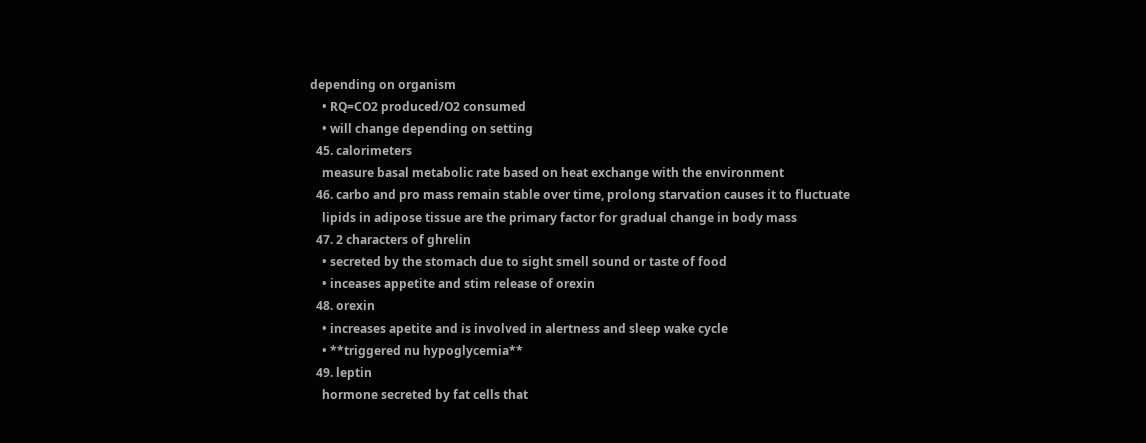depending on organism
    • RQ=CO2 produced/O2 consumed
    • will change depending on setting
  45. calorimeters
    measure basal metabolic rate based on heat exchange with the environment
  46. carbo and pro mass remain stable over time, prolong starvation causes it to fluctuate
    lipids in adipose tissue are the primary factor for gradual change in body mass
  47. 2 characters of ghrelin
    • secreted by the stomach due to sight smell sound or taste of food
    • inceases appetite and stim release of orexin
  48. orexin
    • increases apetite and is involved in alertness and sleep wake cycle
    • **triggered nu hypoglycemia**
  49. leptin
    hormone secreted by fat cells that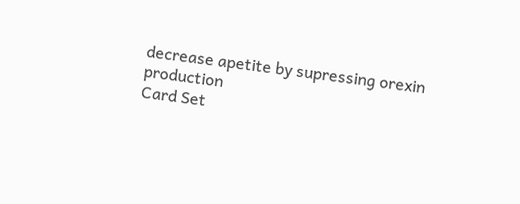decrease apetite by supressing orexin production
Card Set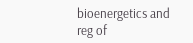bioenergetics and reg of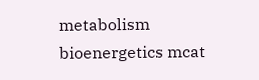metabolism
bioenergetics mcat